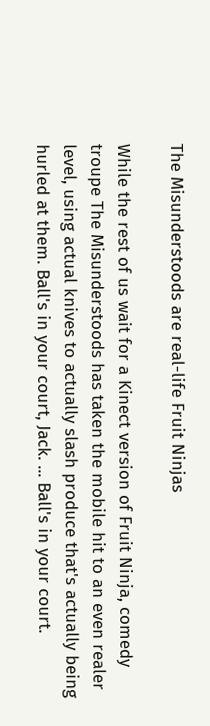The Misunderstoods are real-life Fruit Ninjas

While the rest of us wait for a Kinect version of Fruit Ninja, comedy troupe The Misunderstoods has taken the mobile hit to an even realer level, using actual knives to actually slash produce that's actually being hurled at them. Ball's in your court, Jack. ... Ball's in your court.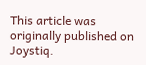This article was originally published on Joystiq.